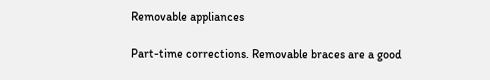Removable appliances

Part-time corrections. Removable braces are a good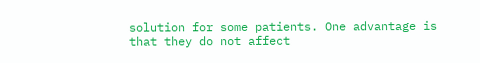solution for some patients. One advantage is that they do not affect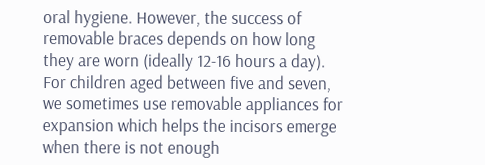oral hygiene. However, the success of removable braces depends on how long they are worn (ideally 12-16 hours a day). For children aged between five and seven, we sometimes use removable appliances for expansion which helps the incisors emerge when there is not enough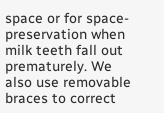space or for space-preservation when milk teeth fall out prematurely. We also use removable braces to correct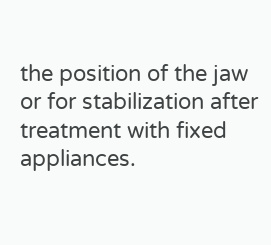the position of the jaw or for stabilization after treatment with fixed appliances.